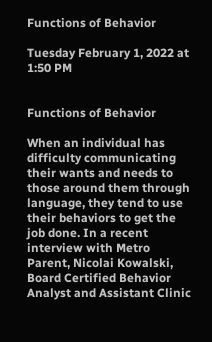Functions of Behavior

Tuesday February 1, 2022 at 1:50 PM


Functions of Behavior

When an individual has difficulty communicating their wants and needs to those around them through language, they tend to use their behaviors to get the job done. In a recent interview with Metro Parent, Nicolai Kowalski, Board Certified Behavior Analyst and Assistant Clinic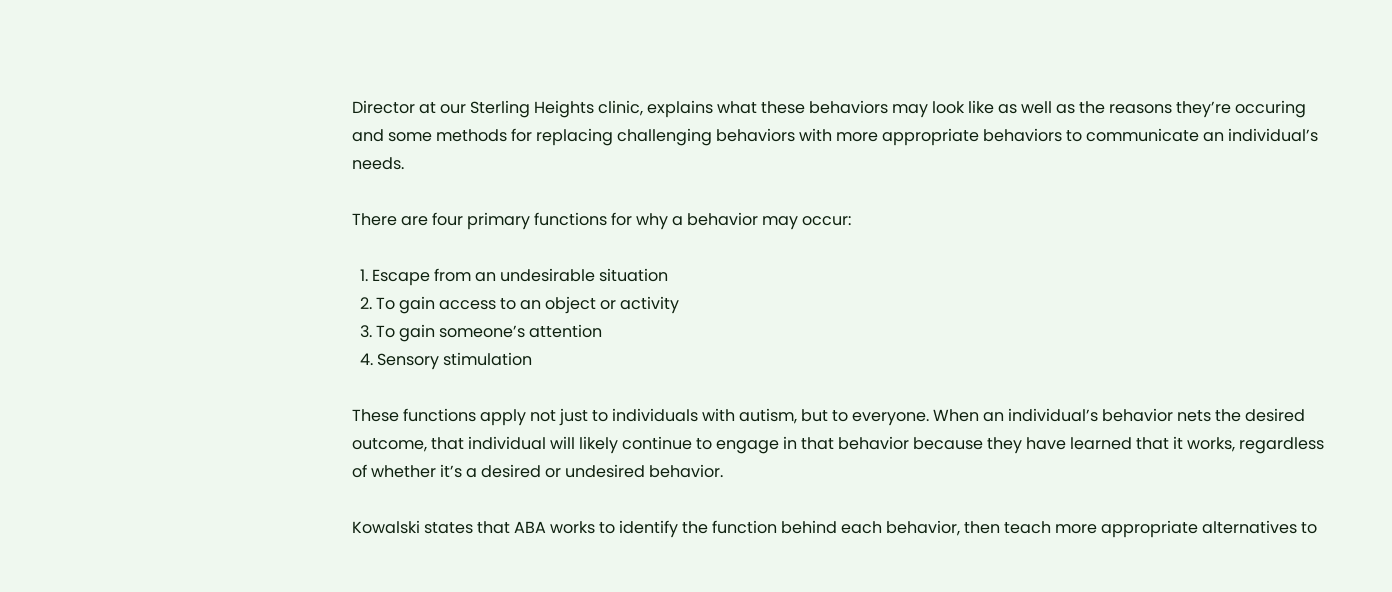Director at our Sterling Heights clinic, explains what these behaviors may look like as well as the reasons they’re occuring and some methods for replacing challenging behaviors with more appropriate behaviors to communicate an individual’s needs.

There are four primary functions for why a behavior may occur:

  1. Escape from an undesirable situation
  2. To gain access to an object or activity
  3. To gain someone’s attention
  4. Sensory stimulation

These functions apply not just to individuals with autism, but to everyone. When an individual’s behavior nets the desired outcome, that individual will likely continue to engage in that behavior because they have learned that it works, regardless of whether it’s a desired or undesired behavior.

Kowalski states that ABA works to identify the function behind each behavior, then teach more appropriate alternatives to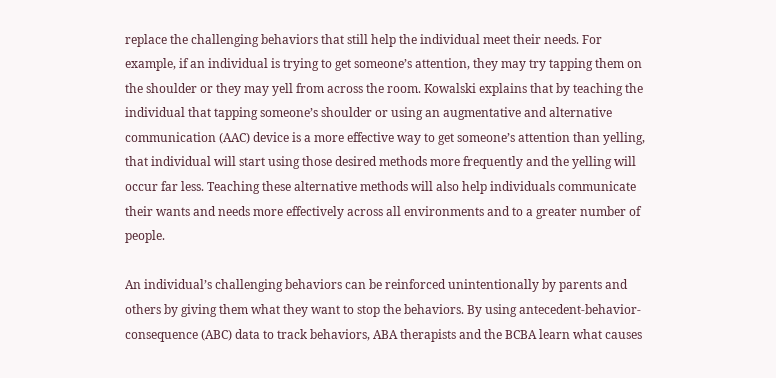replace the challenging behaviors that still help the individual meet their needs. For example, if an individual is trying to get someone’s attention, they may try tapping them on the shoulder or they may yell from across the room. Kowalski explains that by teaching the individual that tapping someone’s shoulder or using an augmentative and alternative communication (AAC) device is a more effective way to get someone’s attention than yelling, that individual will start using those desired methods more frequently and the yelling will occur far less. Teaching these alternative methods will also help individuals communicate their wants and needs more effectively across all environments and to a greater number of people.

An individual’s challenging behaviors can be reinforced unintentionally by parents and others by giving them what they want to stop the behaviors. By using antecedent-behavior-consequence (ABC) data to track behaviors, ABA therapists and the BCBA learn what causes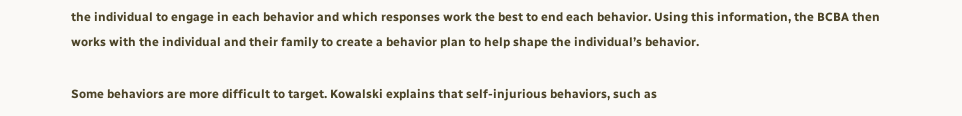the individual to engage in each behavior and which responses work the best to end each behavior. Using this information, the BCBA then works with the individual and their family to create a behavior plan to help shape the individual’s behavior.

Some behaviors are more difficult to target. Kowalski explains that self-injurious behaviors, such as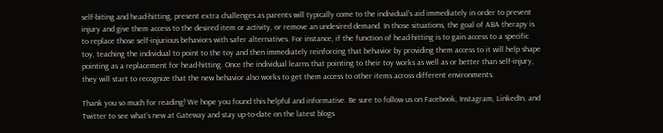self-biting and head-hitting, present extra challenges as parents will typically come to the individual’s aid immediately in order to prevent injury and give them access to the desired item or activity, or remove an undesired demand. In those situations, the goal of ABA therapy is to replace those self-injurious behaviors with safer alternatives. For instance, if the function of head-hitting is to gain access to a specific toy, teaching the individual to point to the toy and then immediately reinforcing that behavior by providing them access to it will help shape pointing as a replacement for head-hitting. Once the individual learns that pointing to their toy works as well as or better than self-injury, they will start to recognize that the new behavior also works to get them access to other items across different environments.

Thank you so much for reading! We hope you found this helpful and informative. Be sure to follow us on Facebook, Instagram, LinkedIn, and Twitter to see what’s new at Gateway and stay up-to-date on the latest blogs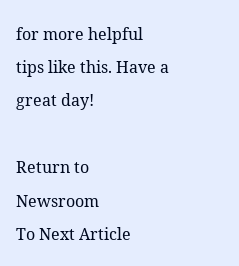for more helpful tips like this. Have a great day!

Return to Newsroom
To Next Article